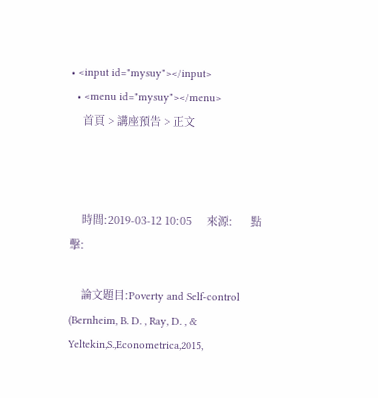• <input id="mysuy"></input>
  • <menu id="mysuy"></menu>
    首頁 > 講座預告 > 正文



    時間:2019-03-12 10:05     來源:      點擊:

    論文題目:Poverty and Self-control (Bernheim, B. D. , Ray, D. , & Yeltekin,S.,Econometrica,2015,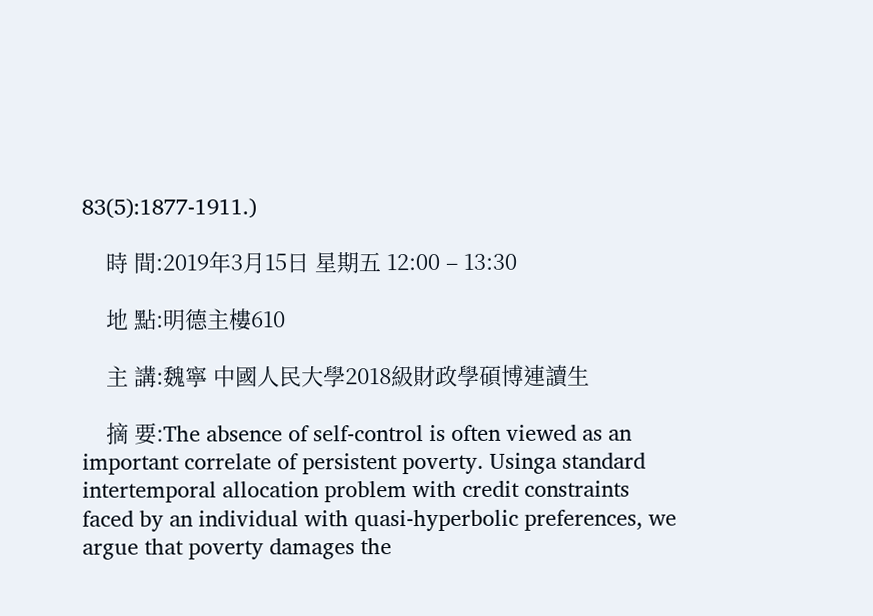83(5):1877-1911.)

    時 間:2019年3月15日 星期五 12:00 – 13:30

    地 點:明德主樓610

    主 講:魏寧 中國人民大學2018級財政學碩博連讀生

    摘 要:The absence of self-control is often viewed as an important correlate of persistent poverty. Usinga standard intertemporal allocation problem with credit constraints faced by an individual with quasi-hyperbolic preferences, we argue that poverty damages the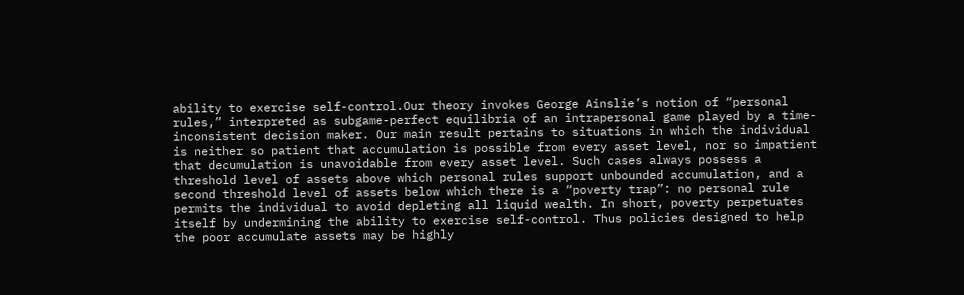ability to exercise self-control.Our theory invokes George Ainslie’s notion of “personal rules,” interpreted as subgame-perfect equilibria of an intrapersonal game played by a time-inconsistent decision maker. Our main result pertains to situations in which the individual is neither so patient that accumulation is possible from every asset level, nor so impatient that decumulation is unavoidable from every asset level. Such cases always possess a threshold level of assets above which personal rules support unbounded accumulation, and a second threshold level of assets below which there is a “poverty trap”: no personal rule permits the individual to avoid depleting all liquid wealth. In short, poverty perpetuates itself by undermining the ability to exercise self-control. Thus policies designed to help the poor accumulate assets may be highly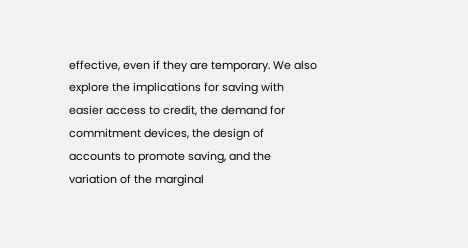effective, even if they are temporary. We also explore the implications for saving with easier access to credit, the demand for commitment devices, the design of accounts to promote saving, and the variation of the marginal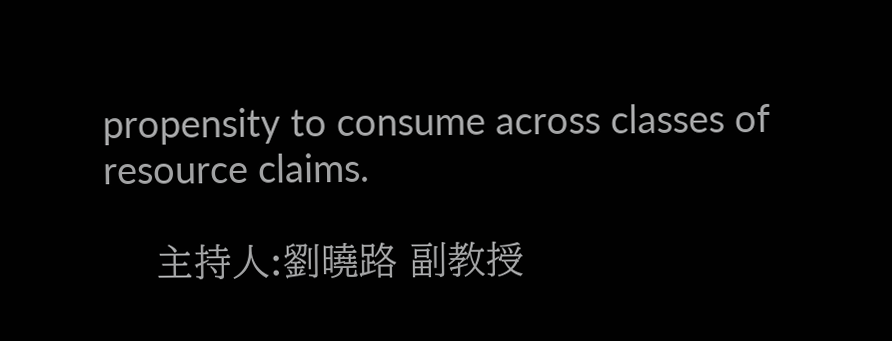propensity to consume across classes of resource claims.

    主持人:劉曉路 副教授